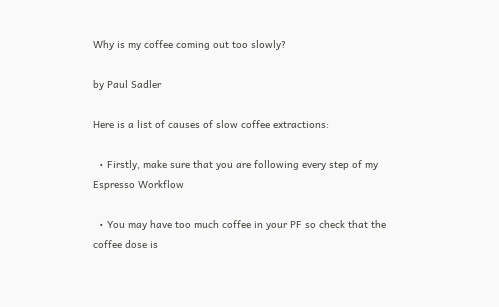Why is my coffee coming out too slowly?

by Paul Sadler

Here is a list of causes of slow coffee extractions:

  • Firstly, make sure that you are following every step of my Espresso Workflow

  • You may have too much coffee in your PF so check that the coffee dose is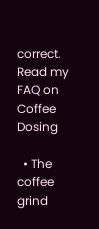correct. Read my FAQ on Coffee Dosing

  • The coffee grind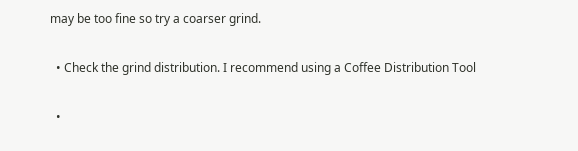may be too fine so try a coarser grind.

  • Check the grind distribution. I recommend using a Coffee Distribution Tool

  •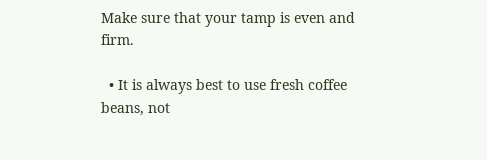Make sure that your tamp is even and firm.

  • It is always best to use fresh coffee beans, not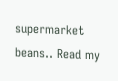supermarket beans.. Read my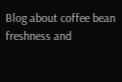Blog about coffee bean freshness and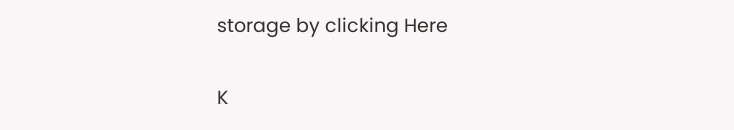storage by clicking Here

K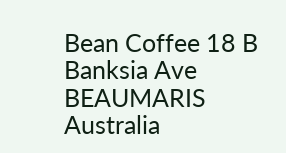Bean Coffee 18 B Banksia Ave BEAUMARIS Australia